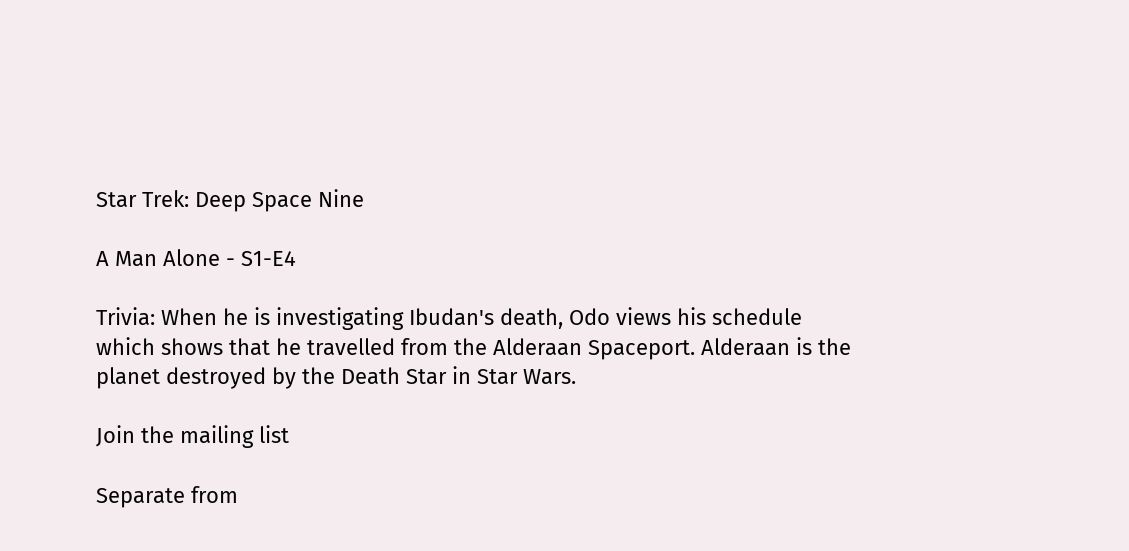Star Trek: Deep Space Nine

A Man Alone - S1-E4

Trivia: When he is investigating Ibudan's death, Odo views his schedule which shows that he travelled from the Alderaan Spaceport. Alderaan is the planet destroyed by the Death Star in Star Wars.

Join the mailing list

Separate from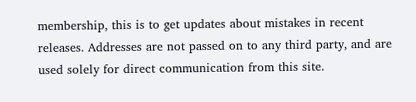membership, this is to get updates about mistakes in recent releases. Addresses are not passed on to any third party, and are used solely for direct communication from this site.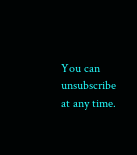You can unsubscribe at any time.